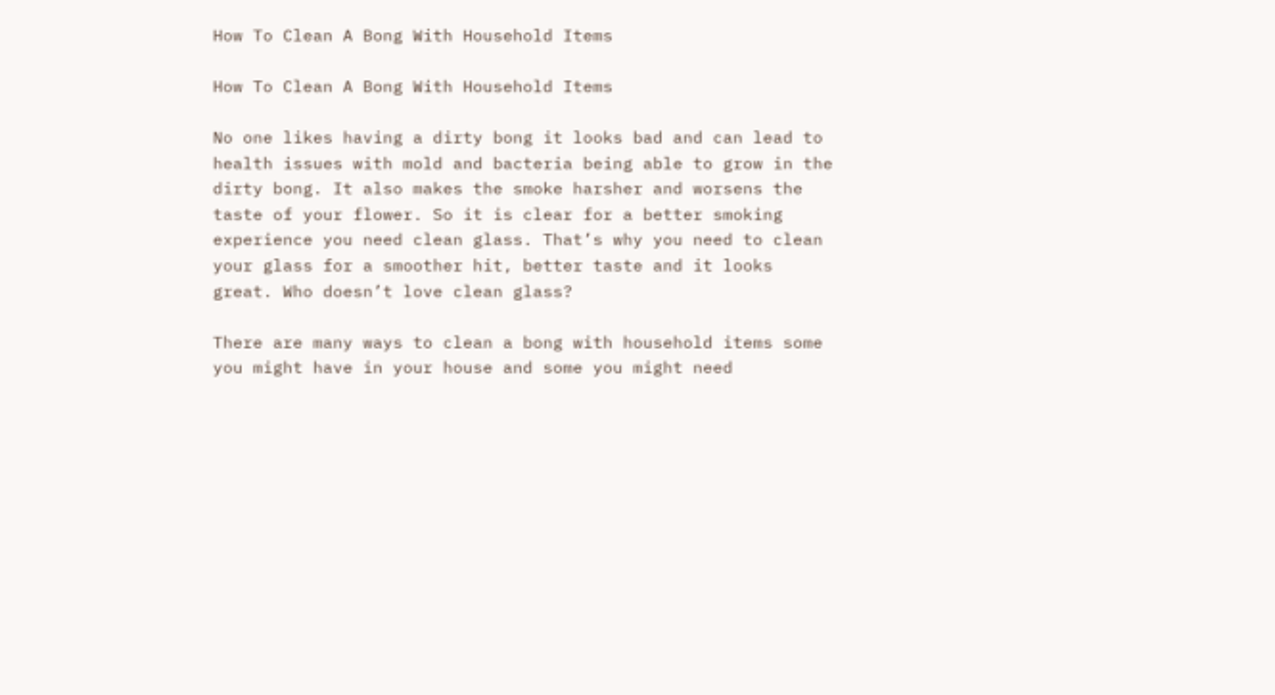How To Clean A Bong With Household Items

How To Clean A Bong With Household Items

No one likes having a dirty bong it looks bad and can lead to health issues with mold and bacteria being able to grow in the dirty bong. It also makes the smoke harsher and worsens the taste of your flower. So it is clear for a better smoking experience you need clean glass. That’s why you need to clean your glass for a smoother hit, better taste and it looks great. Who doesn’t love clean glass?

There are many ways to clean a bong with household items some you might have in your house and some you might need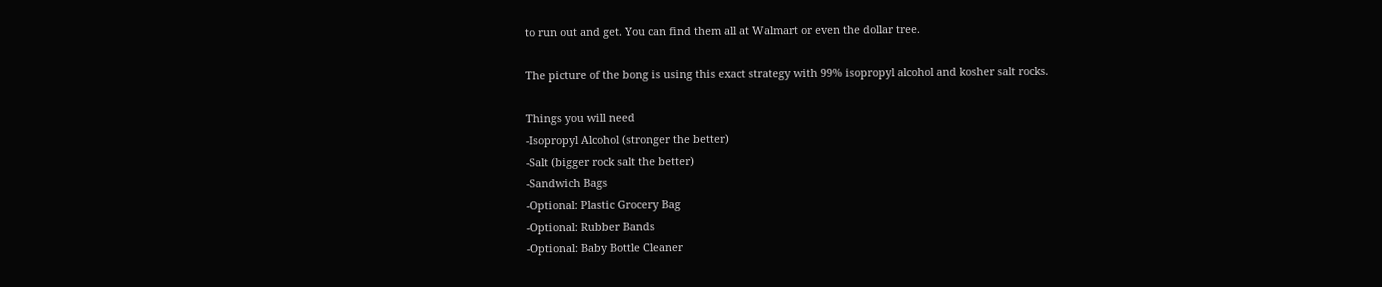to run out and get. You can find them all at Walmart or even the dollar tree.

The picture of the bong is using this exact strategy with 99% isopropyl alcohol and kosher salt rocks.

Things you will need
-Isopropyl Alcohol (stronger the better)
-Salt (bigger rock salt the better)
-Sandwich Bags
-Optional: Plastic Grocery Bag
-Optional: Rubber Bands
-Optional: Baby Bottle Cleaner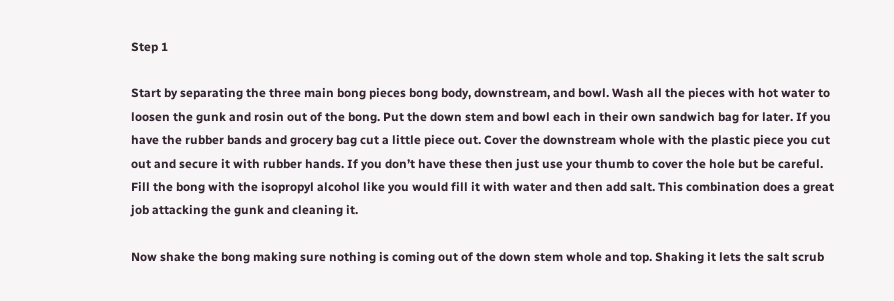Step 1

Start by separating the three main bong pieces bong body, downstream, and bowl. Wash all the pieces with hot water to loosen the gunk and rosin out of the bong. Put the down stem and bowl each in their own sandwich bag for later. If you have the rubber bands and grocery bag cut a little piece out. Cover the downstream whole with the plastic piece you cut out and secure it with rubber hands. If you don’t have these then just use your thumb to cover the hole but be careful.  Fill the bong with the isopropyl alcohol like you would fill it with water and then add salt. This combination does a great job attacking the gunk and cleaning it.

Now shake the bong making sure nothing is coming out of the down stem whole and top. Shaking it lets the salt scrub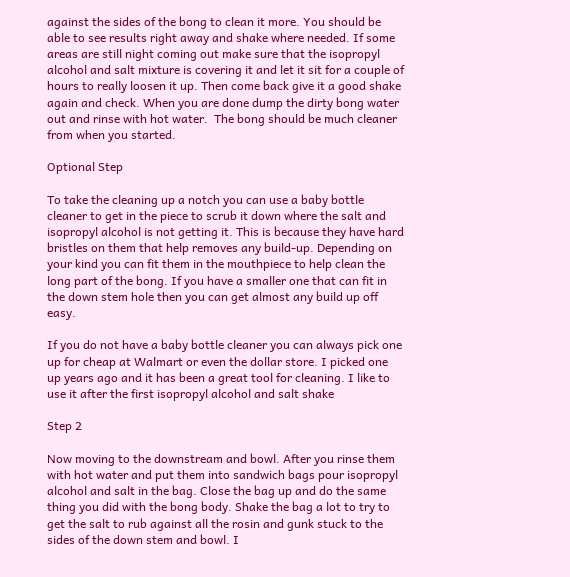against the sides of the bong to clean it more. You should be able to see results right away and shake where needed. If some areas are still night coming out make sure that the isopropyl alcohol and salt mixture is covering it and let it sit for a couple of hours to really loosen it up. Then come back give it a good shake again and check. When you are done dump the dirty bong water out and rinse with hot water.  The bong should be much cleaner from when you started.

Optional Step

To take the cleaning up a notch you can use a baby bottle cleaner to get in the piece to scrub it down where the salt and isopropyl alcohol is not getting it. This is because they have hard bristles on them that help removes any build-up. Depending on your kind you can fit them in the mouthpiece to help clean the long part of the bong. If you have a smaller one that can fit in the down stem hole then you can get almost any build up off easy.

If you do not have a baby bottle cleaner you can always pick one up for cheap at Walmart or even the dollar store. I picked one up years ago and it has been a great tool for cleaning. I like to use it after the first isopropyl alcohol and salt shake

Step 2

Now moving to the downstream and bowl. After you rinse them with hot water and put them into sandwich bags pour isopropyl alcohol and salt in the bag. Close the bag up and do the same thing you did with the bong body. Shake the bag a lot to try to get the salt to rub against all the rosin and gunk stuck to the sides of the down stem and bowl. I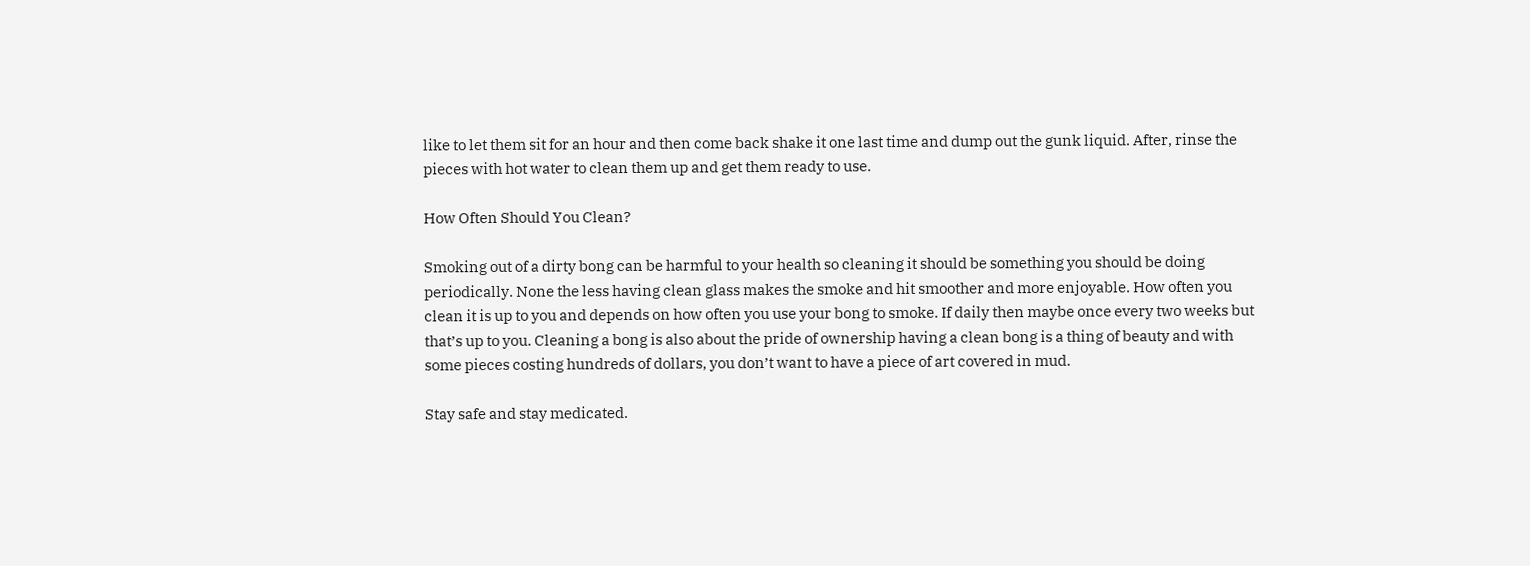like to let them sit for an hour and then come back shake it one last time and dump out the gunk liquid. After, rinse the pieces with hot water to clean them up and get them ready to use.

How Often Should You Clean?

Smoking out of a dirty bong can be harmful to your health so cleaning it should be something you should be doing periodically. None the less having clean glass makes the smoke and hit smoother and more enjoyable. How often you clean it is up to you and depends on how often you use your bong to smoke. If daily then maybe once every two weeks but that’s up to you. Cleaning a bong is also about the pride of ownership having a clean bong is a thing of beauty and with some pieces costing hundreds of dollars, you don’t want to have a piece of art covered in mud.

Stay safe and stay medicated.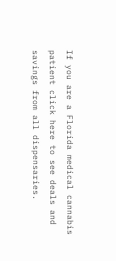If you are a Florida medical cannabis patient click here to see deals and savings from all dispensaries.